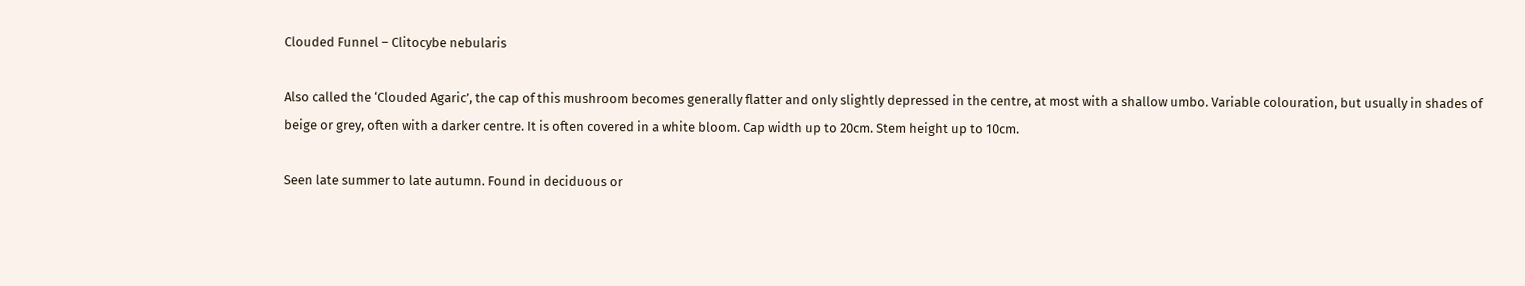Clouded Funnel – Clitocybe nebularis

Also called the ‘Clouded Agaric’, the cap of this mushroom becomes generally flatter and only slightly depressed in the centre, at most with a shallow umbo. Variable colouration, but usually in shades of beige or grey, often with a darker centre. It is often covered in a white bloom. Cap width up to 20cm. Stem height up to 10cm.

Seen late summer to late autumn. Found in deciduous or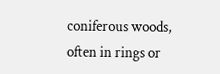coniferous woods, often in rings or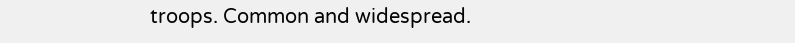troops. Common and widespread.